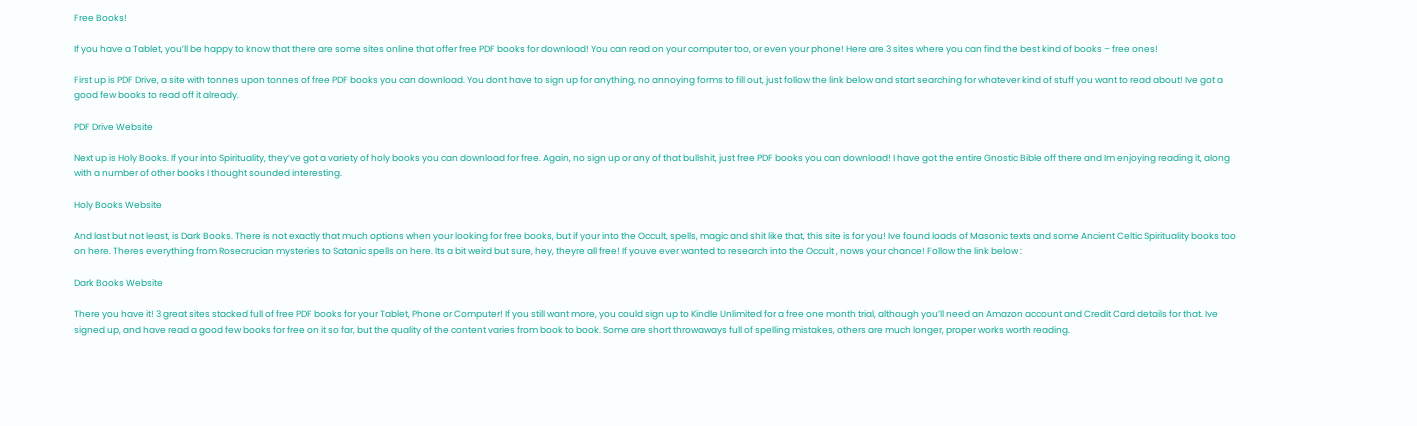Free Books!

If you have a Tablet, you’ll be happy to know that there are some sites online that offer free PDF books for download! You can read on your computer too, or even your phone! Here are 3 sites where you can find the best kind of books – free ones!

First up is PDF Drive, a site with tonnes upon tonnes of free PDF books you can download. You dont have to sign up for anything, no annoying forms to fill out, just follow the link below and start searching for whatever kind of stuff you want to read about! Ive got a good few books to read off it already.

PDF Drive Website

Next up is Holy Books. If your into Spirituality, they’ve got a variety of holy books you can download for free. Again, no sign up or any of that bullshit, just free PDF books you can download! I have got the entire Gnostic Bible off there and Im enjoying reading it, along with a number of other books I thought sounded interesting.

Holy Books Website

And last but not least, is Dark Books. There is not exactly that much options when your looking for free books, but if your into the Occult, spells, magic and shit like that, this site is for you! Ive found loads of Masonic texts and some Ancient Celtic Spirituality books too on here. Theres everything from Rosecrucian mysteries to Satanic spells on here. Its a bit weird but sure, hey, theyre all free! If youve ever wanted to research into the Occult , nows your chance! Follow the link below :

Dark Books Website

There you have it! 3 great sites stacked full of free PDF books for your Tablet, Phone or Computer! If you still want more, you could sign up to Kindle Unlimited for a free one month trial, although you’ll need an Amazon account and Credit Card details for that. Ive signed up, and have read a good few books for free on it so far, but the quality of the content varies from book to book. Some are short throwaways full of spelling mistakes, others are much longer, proper works worth reading.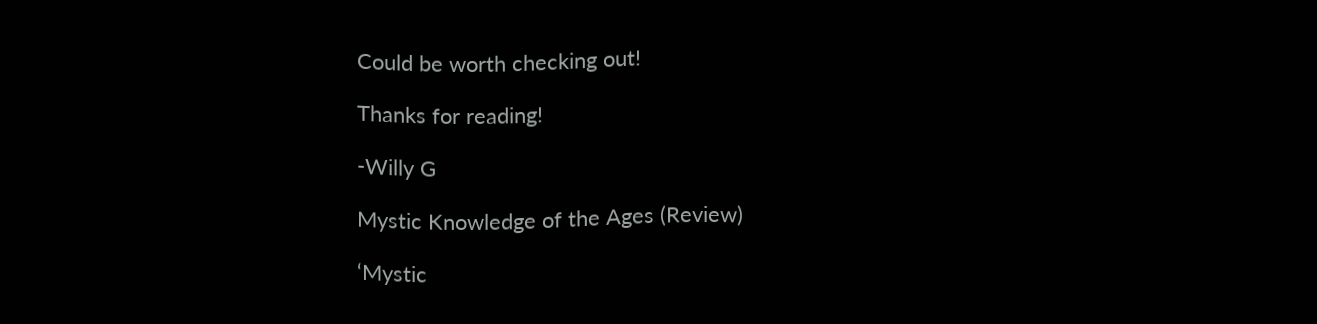Could be worth checking out!

Thanks for reading!

-Willy G

Mystic Knowledge of the Ages (Review)

‘Mystic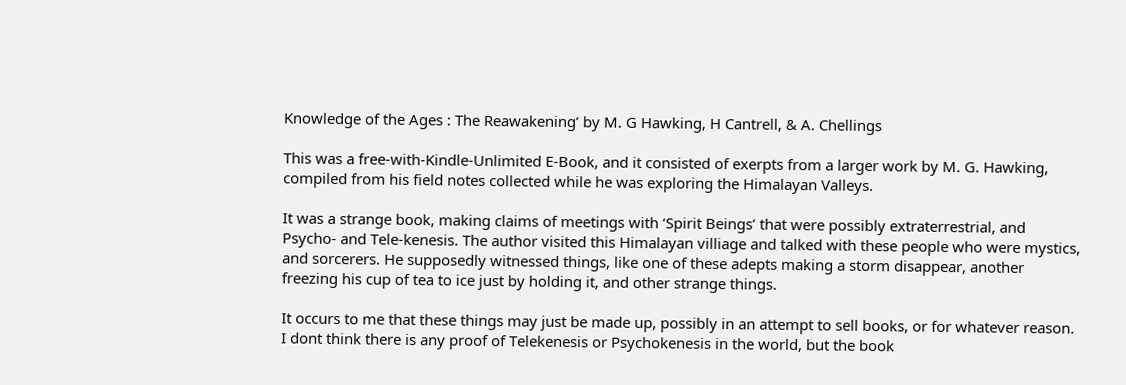Knowledge of the Ages : The Reawakening’ by M. G Hawking, H Cantrell, & A. Chellings

This was a free-with-Kindle-Unlimited E-Book, and it consisted of exerpts from a larger work by M. G. Hawking, compiled from his field notes collected while he was exploring the Himalayan Valleys.

It was a strange book, making claims of meetings with ‘Spirit Beings’ that were possibly extraterrestrial, and Psycho- and Tele-kenesis. The author visited this Himalayan villiage and talked with these people who were mystics, and sorcerers. He supposedly witnessed things, like one of these adepts making a storm disappear, another freezing his cup of tea to ice just by holding it, and other strange things.

It occurs to me that these things may just be made up, possibly in an attempt to sell books, or for whatever reason. I dont think there is any proof of Telekenesis or Psychokenesis in the world, but the book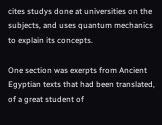cites studys done at universities on the subjects, and uses quantum mechanics to explain its concepts.

One section was exerpts from Ancient Egyptian texts that had been translated, of a great student of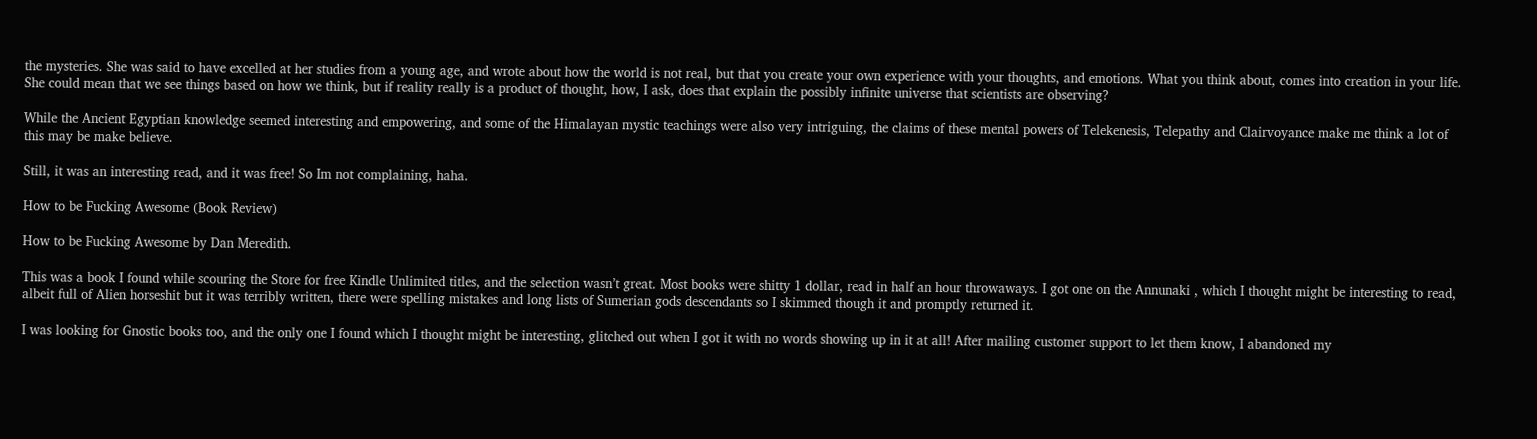the mysteries. She was said to have excelled at her studies from a young age, and wrote about how the world is not real, but that you create your own experience with your thoughts, and emotions. What you think about, comes into creation in your life. She could mean that we see things based on how we think, but if reality really is a product of thought, how, I ask, does that explain the possibly infinite universe that scientists are observing?

While the Ancient Egyptian knowledge seemed interesting and empowering, and some of the Himalayan mystic teachings were also very intriguing, the claims of these mental powers of Telekenesis, Telepathy and Clairvoyance make me think a lot of this may be make believe.

Still, it was an interesting read, and it was free! So Im not complaining, haha.

How to be Fucking Awesome (Book Review)

How to be Fucking Awesome by Dan Meredith.

This was a book I found while scouring the Store for free Kindle Unlimited titles, and the selection wasn’t great. Most books were shitty 1 dollar, read in half an hour throwaways. I got one on the Annunaki , which I thought might be interesting to read, albeit full of Alien horseshit but it was terribly written, there were spelling mistakes and long lists of Sumerian gods descendants so I skimmed though it and promptly returned it.

I was looking for Gnostic books too, and the only one I found which I thought might be interesting, glitched out when I got it with no words showing up in it at all! After mailing customer support to let them know, I abandoned my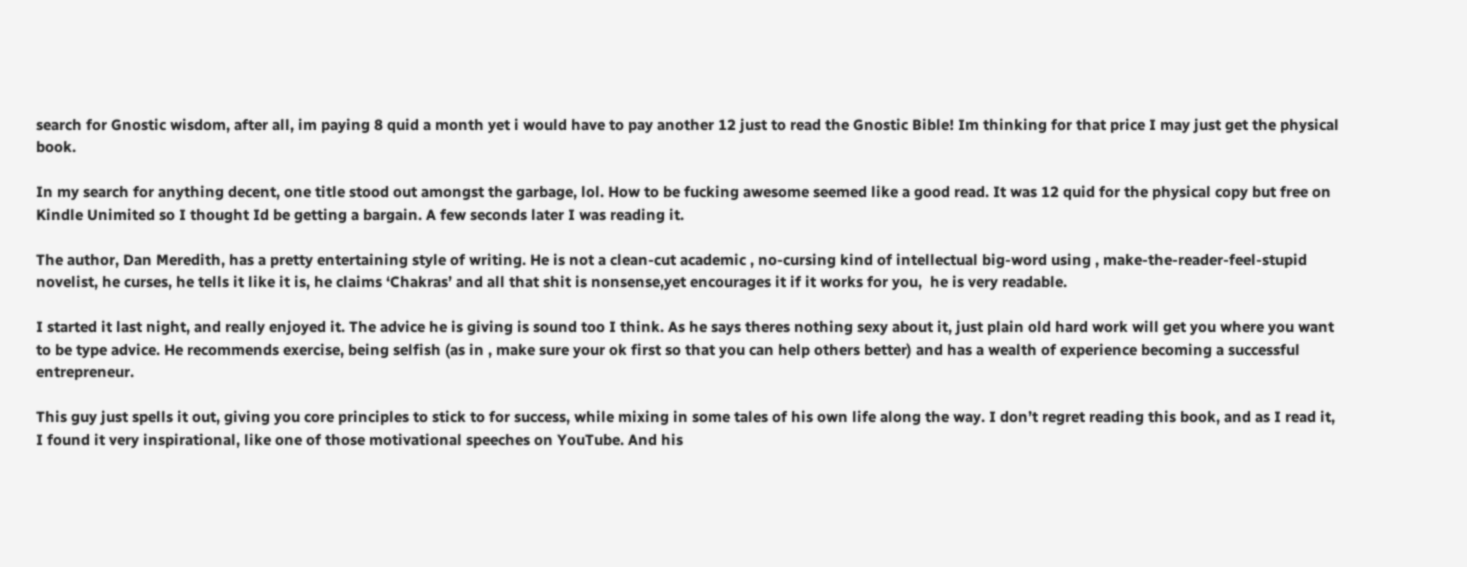search for Gnostic wisdom, after all, im paying 8 quid a month yet i would have to pay another 12 just to read the Gnostic Bible! Im thinking for that price I may just get the physical book.

In my search for anything decent, one title stood out amongst the garbage, lol. How to be fucking awesome seemed like a good read. It was 12 quid for the physical copy but free on Kindle Unimited so I thought Id be getting a bargain. A few seconds later I was reading it.

The author, Dan Meredith, has a pretty entertaining style of writing. He is not a clean-cut academic , no-cursing kind of intellectual big-word using , make-the-reader-feel-stupid novelist, he curses, he tells it like it is, he claims ‘Chakras’ and all that shit is nonsense,yet encourages it if it works for you,  he is very readable.

I started it last night, and really enjoyed it. The advice he is giving is sound too I think. As he says theres nothing sexy about it, just plain old hard work will get you where you want to be type advice. He recommends exercise, being selfish (as in , make sure your ok first so that you can help others better) and has a wealth of experience becoming a successful entrepreneur.

This guy just spells it out, giving you core principles to stick to for success, while mixing in some tales of his own life along the way. I don’t regret reading this book, and as I read it, I found it very inspirational, like one of those motivational speeches on YouTube. And his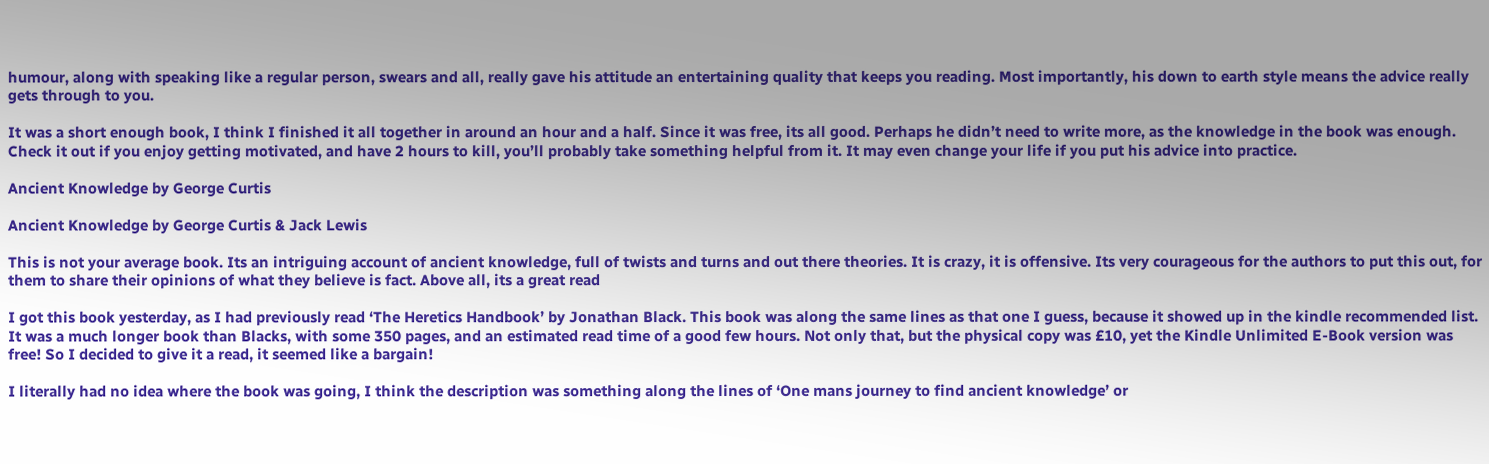humour, along with speaking like a regular person, swears and all, really gave his attitude an entertaining quality that keeps you reading. Most importantly, his down to earth style means the advice really gets through to you.

It was a short enough book, I think I finished it all together in around an hour and a half. Since it was free, its all good. Perhaps he didn’t need to write more, as the knowledge in the book was enough.  Check it out if you enjoy getting motivated, and have 2 hours to kill, you’ll probably take something helpful from it. It may even change your life if you put his advice into practice.

Ancient Knowledge by George Curtis

Ancient Knowledge by George Curtis & Jack Lewis

This is not your average book. Its an intriguing account of ancient knowledge, full of twists and turns and out there theories. It is crazy, it is offensive. Its very courageous for the authors to put this out, for them to share their opinions of what they believe is fact. Above all, its a great read

I got this book yesterday, as I had previously read ‘The Heretics Handbook’ by Jonathan Black. This book was along the same lines as that one I guess, because it showed up in the kindle recommended list. It was a much longer book than Blacks, with some 350 pages, and an estimated read time of a good few hours. Not only that, but the physical copy was £10, yet the Kindle Unlimited E-Book version was free! So I decided to give it a read, it seemed like a bargain!

I literally had no idea where the book was going, I think the description was something along the lines of ‘One mans journey to find ancient knowledge’ or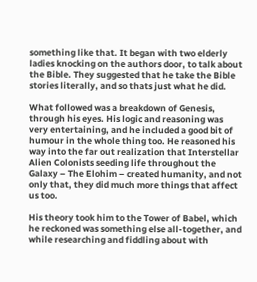something like that. It began with two elderly ladies knocking on the authors door, to talk about the Bible. They suggested that he take the Bible stories literally, and so thats just what he did.

What followed was a breakdown of Genesis, through his eyes. His logic and reasoning was very entertaining, and he included a good bit of humour in the whole thing too. He reasoned his way into the far out realization that Interstellar Alien Colonists seeding life throughout the Galaxy – The Elohim – created humanity, and not only that, they did much more things that affect us too.

His theory took him to the Tower of Babel, which he reckoned was something else all-together, and while researching and fiddling about with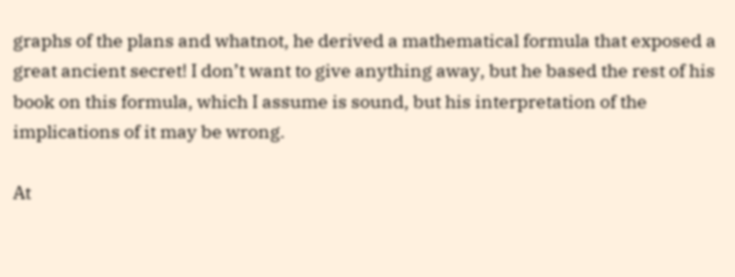graphs of the plans and whatnot, he derived a mathematical formula that exposed a great ancient secret! I don’t want to give anything away, but he based the rest of his book on this formula, which I assume is sound, but his interpretation of the implications of it may be wrong.

At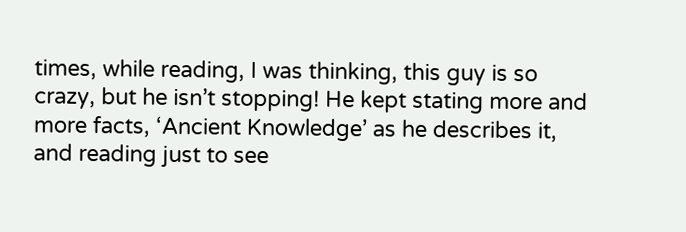times, while reading, I was thinking, this guy is so crazy, but he isn’t stopping! He kept stating more and more facts, ‘Ancient Knowledge’ as he describes it, and reading just to see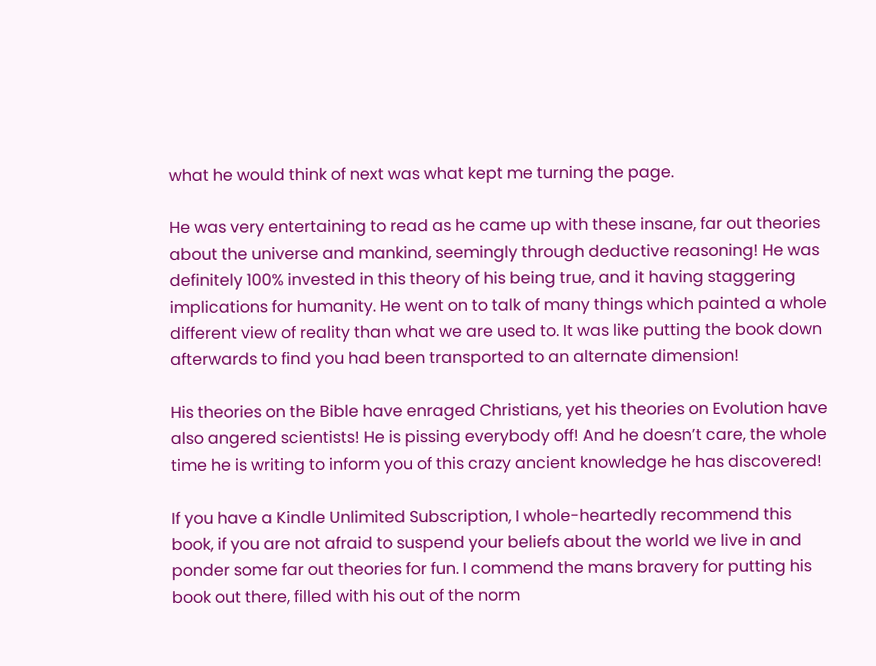what he would think of next was what kept me turning the page.

He was very entertaining to read as he came up with these insane, far out theories about the universe and mankind, seemingly through deductive reasoning! He was definitely 100% invested in this theory of his being true, and it having staggering implications for humanity. He went on to talk of many things which painted a whole different view of reality than what we are used to. It was like putting the book down afterwards to find you had been transported to an alternate dimension!

His theories on the Bible have enraged Christians, yet his theories on Evolution have also angered scientists! He is pissing everybody off! And he doesn’t care, the whole time he is writing to inform you of this crazy ancient knowledge he has discovered!

If you have a Kindle Unlimited Subscription, I whole-heartedly recommend this book, if you are not afraid to suspend your beliefs about the world we live in and ponder some far out theories for fun. I commend the mans bravery for putting his book out there, filled with his out of the norm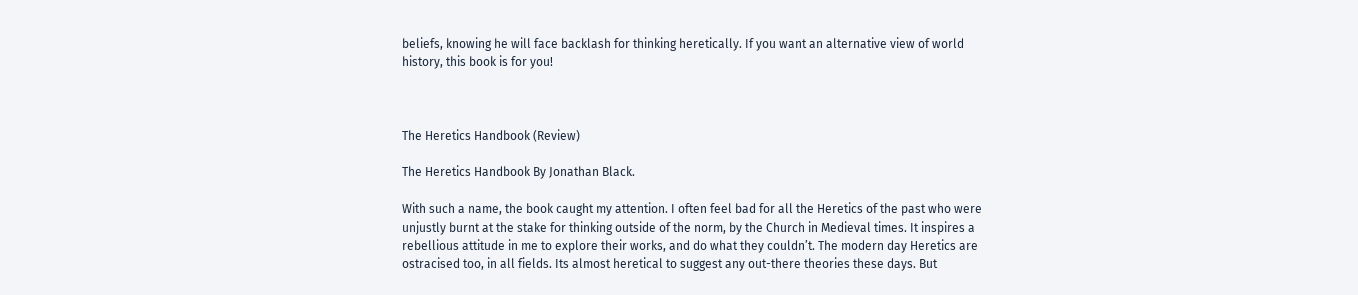beliefs, knowing he will face backlash for thinking heretically. If you want an alternative view of world history, this book is for you!



The Heretics Handbook (Review)

The Heretics Handbook By Jonathan Black.

With such a name, the book caught my attention. I often feel bad for all the Heretics of the past who were unjustly burnt at the stake for thinking outside of the norm, by the Church in Medieval times. It inspires a rebellious attitude in me to explore their works, and do what they couldn’t. The modern day Heretics are ostracised too, in all fields. Its almost heretical to suggest any out-there theories these days. But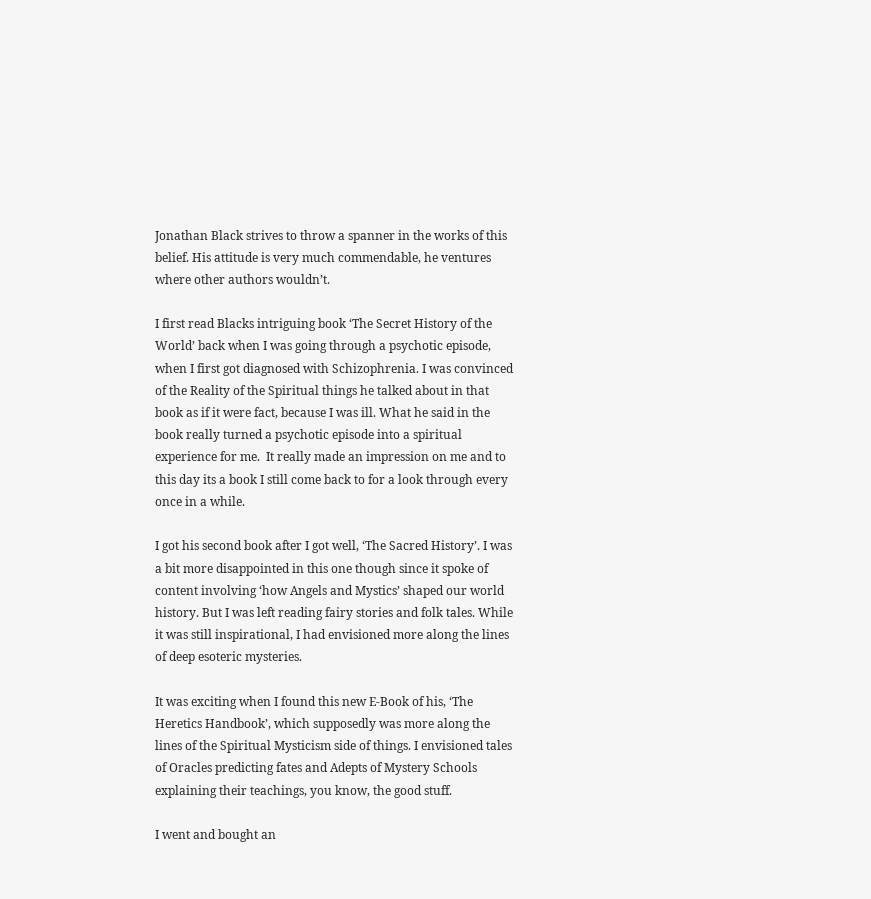Jonathan Black strives to throw a spanner in the works of this belief. His attitude is very much commendable, he ventures where other authors wouldn’t.

I first read Blacks intriguing book ‘The Secret History of the World’ back when I was going through a psychotic episode, when I first got diagnosed with Schizophrenia. I was convinced of the Reality of the Spiritual things he talked about in that book as if it were fact, because I was ill. What he said in the book really turned a psychotic episode into a spiritual experience for me.  It really made an impression on me and to this day its a book I still come back to for a look through every once in a while.

I got his second book after I got well, ‘The Sacred History’. I was a bit more disappointed in this one though since it spoke of content involving ‘how Angels and Mystics’ shaped our world history. But I was left reading fairy stories and folk tales. While it was still inspirational, I had envisioned more along the lines of deep esoteric mysteries.

It was exciting when I found this new E-Book of his, ‘The Heretics Handbook’, which supposedly was more along the lines of the Spiritual Mysticism side of things. I envisioned tales of Oracles predicting fates and Adepts of Mystery Schools explaining their teachings, you know, the good stuff.

I went and bought an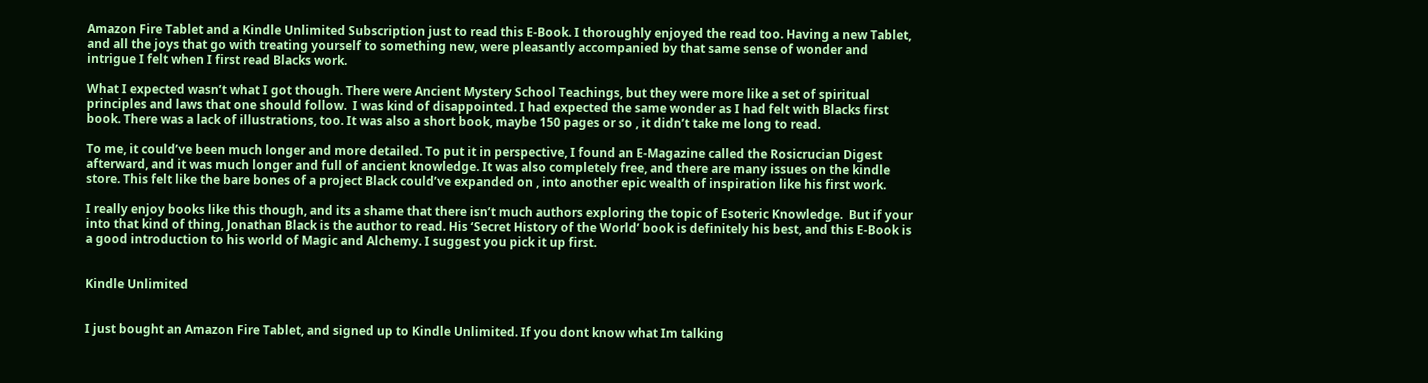Amazon Fire Tablet and a Kindle Unlimited Subscription just to read this E-Book. I thoroughly enjoyed the read too. Having a new Tablet, and all the joys that go with treating yourself to something new, were pleasantly accompanied by that same sense of wonder and intrigue I felt when I first read Blacks work.

What I expected wasn’t what I got though. There were Ancient Mystery School Teachings, but they were more like a set of spiritual principles and laws that one should follow.  I was kind of disappointed. I had expected the same wonder as I had felt with Blacks first book. There was a lack of illustrations, too. It was also a short book, maybe 150 pages or so , it didn’t take me long to read.

To me, it could’ve been much longer and more detailed. To put it in perspective, I found an E-Magazine called the Rosicrucian Digest afterward, and it was much longer and full of ancient knowledge. It was also completely free, and there are many issues on the kindle store. This felt like the bare bones of a project Black could’ve expanded on , into another epic wealth of inspiration like his first work.

I really enjoy books like this though, and its a shame that there isn’t much authors exploring the topic of Esoteric Knowledge.  But if your into that kind of thing, Jonathan Black is the author to read. His ‘Secret History of the World’ book is definitely his best, and this E-Book is a good introduction to his world of Magic and Alchemy. I suggest you pick it up first.


Kindle Unlimited


I just bought an Amazon Fire Tablet, and signed up to Kindle Unlimited. If you dont know what Im talking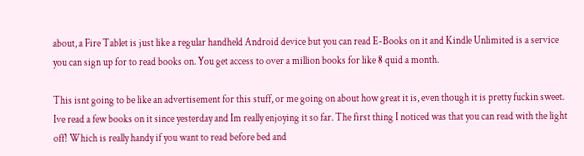about, a Fire Tablet is just like a regular handheld Android device but you can read E-Books on it and Kindle Unlimited is a service you can sign up for to read books on. You get access to over a million books for like 8 quid a month.

This isnt going to be like an advertisement for this stuff, or me going on about how great it is, even though it is pretty fuckin sweet. Ive read a few books on it since yesterday and Im really enjoying it so far. The first thing I noticed was that you can read with the light off! Which is really handy if you want to read before bed and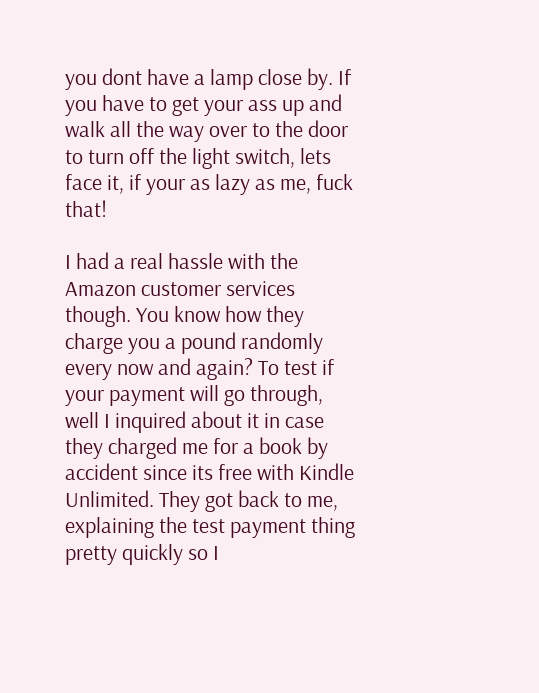you dont have a lamp close by. If you have to get your ass up and walk all the way over to the door to turn off the light switch, lets face it, if your as lazy as me, fuck that!

I had a real hassle with the Amazon customer services though. You know how they charge you a pound randomly every now and again? To test if your payment will go through, well I inquired about it in case they charged me for a book by accident since its free with Kindle Unlimited. They got back to me, explaining the test payment thing pretty quickly so I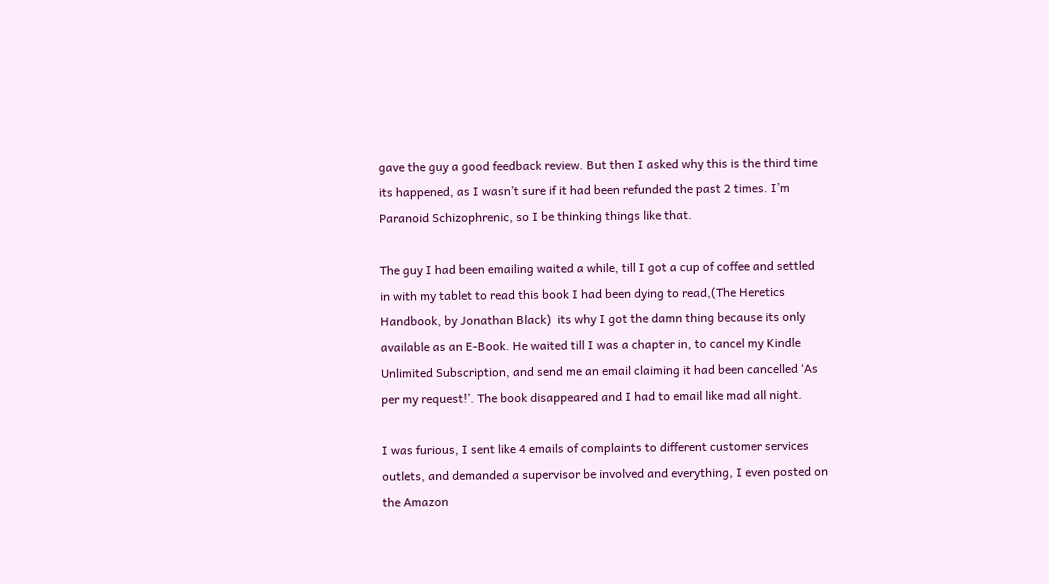gave the guy a good feedback review. But then I asked why this is the third time its happened, as I wasn’t sure if it had been refunded the past 2 times. I’m Paranoid Schizophrenic, so I be thinking things like that.

The guy I had been emailing waited a while, till I got a cup of coffee and settled in with my tablet to read this book I had been dying to read,(The Heretics Handbook, by Jonathan Black)  its why I got the damn thing because its only available as an E-Book. He waited till I was a chapter in, to cancel my Kindle Unlimited Subscription, and send me an email claiming it had been cancelled ‘As per my request!’. The book disappeared and I had to email like mad all night.

I was furious, I sent like 4 emails of complaints to different customer services outlets, and demanded a supervisor be involved and everything, I even posted on the Amazon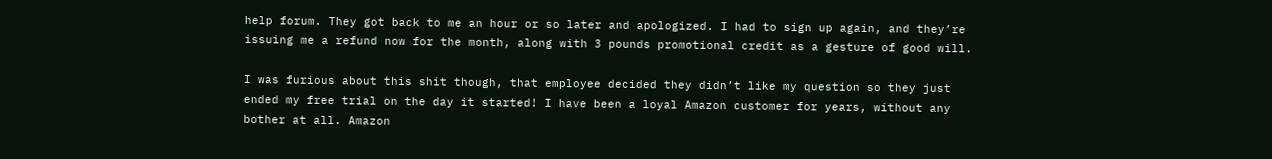help forum. They got back to me an hour or so later and apologized. I had to sign up again, and they’re issuing me a refund now for the month, along with 3 pounds promotional credit as a gesture of good will.

I was furious about this shit though, that employee decided they didn’t like my question so they just ended my free trial on the day it started! I have been a loyal Amazon customer for years, without any bother at all. Amazon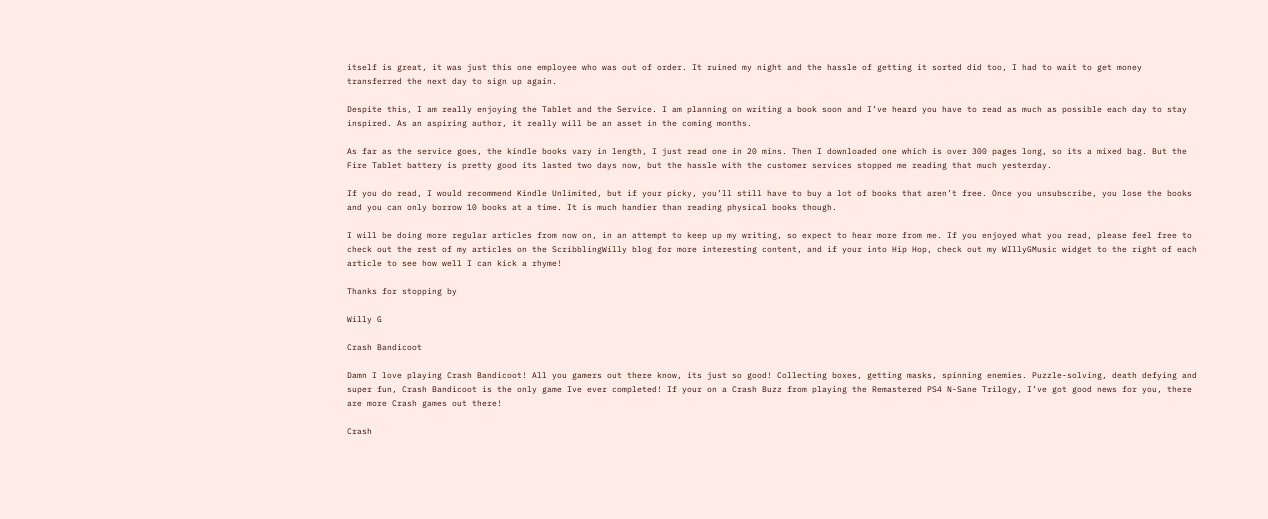itself is great, it was just this one employee who was out of order. It ruined my night and the hassle of getting it sorted did too, I had to wait to get money transferred the next day to sign up again.

Despite this, I am really enjoying the Tablet and the Service. I am planning on writing a book soon and I’ve heard you have to read as much as possible each day to stay inspired. As an aspiring author, it really will be an asset in the coming months.

As far as the service goes, the kindle books vary in length, I just read one in 20 mins. Then I downloaded one which is over 300 pages long, so its a mixed bag. But the Fire Tablet battery is pretty good its lasted two days now, but the hassle with the customer services stopped me reading that much yesterday.

If you do read, I would recommend Kindle Unlimited, but if your picky, you’ll still have to buy a lot of books that aren’t free. Once you unsubscribe, you lose the books and you can only borrow 10 books at a time. It is much handier than reading physical books though.

I will be doing more regular articles from now on, in an attempt to keep up my writing, so expect to hear more from me. If you enjoyed what you read, please feel free to check out the rest of my articles on the ScribblingWilly blog for more interesting content, and if your into Hip Hop, check out my WIllyGMusic widget to the right of each article to see how well I can kick a rhyme!

Thanks for stopping by

Willy G

Crash Bandicoot

Damn I love playing Crash Bandicoot! All you gamers out there know, its just so good! Collecting boxes, getting masks, spinning enemies. Puzzle-solving, death defying and super fun, Crash Bandicoot is the only game Ive ever completed! If your on a Crash Buzz from playing the Remastered PS4 N-Sane Trilogy, I’ve got good news for you, there are more Crash games out there!

Crash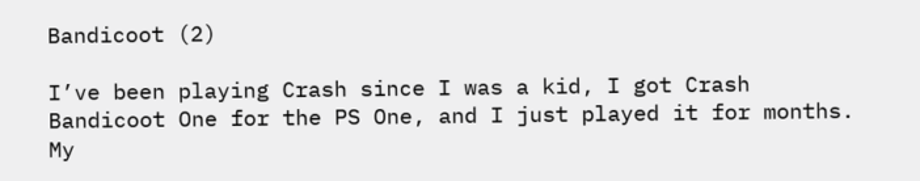Bandicoot (2)

I’ve been playing Crash since I was a kid, I got Crash Bandicoot One for the PS One, and I just played it for months. My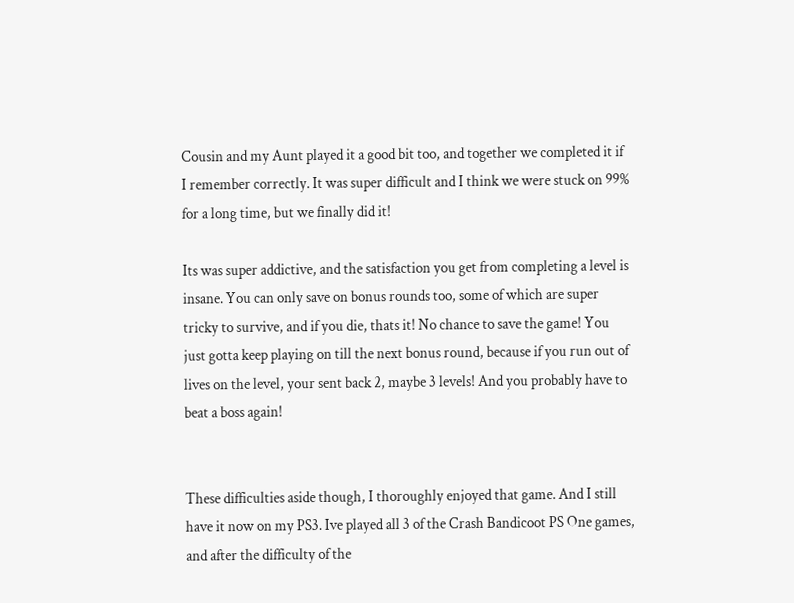Cousin and my Aunt played it a good bit too, and together we completed it if I remember correctly. It was super difficult and I think we were stuck on 99% for a long time, but we finally did it!

Its was super addictive, and the satisfaction you get from completing a level is insane. You can only save on bonus rounds too, some of which are super tricky to survive, and if you die, thats it! No chance to save the game! You just gotta keep playing on till the next bonus round, because if you run out of lives on the level, your sent back 2, maybe 3 levels! And you probably have to beat a boss again!


These difficulties aside though, I thoroughly enjoyed that game. And I still have it now on my PS3. Ive played all 3 of the Crash Bandicoot PS One games, and after the difficulty of the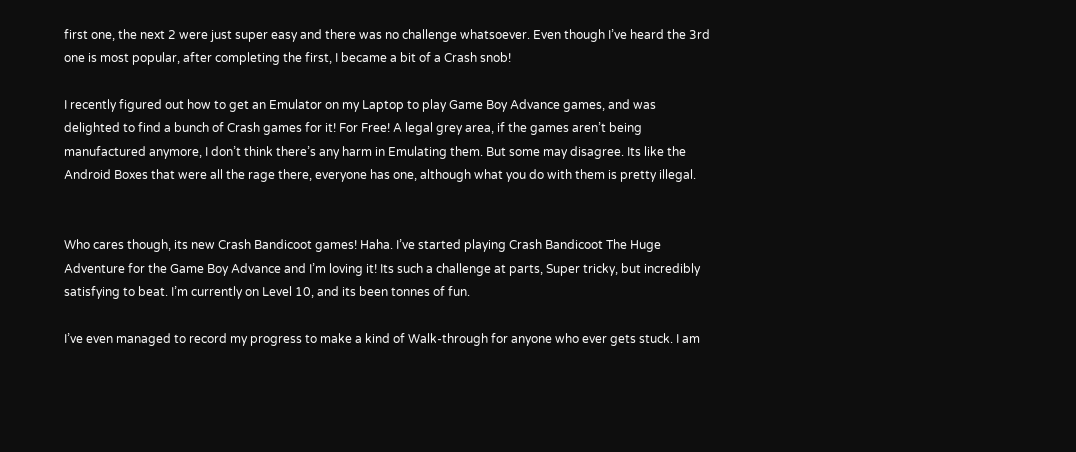first one, the next 2 were just super easy and there was no challenge whatsoever. Even though I’ve heard the 3rd one is most popular, after completing the first, I became a bit of a Crash snob!

I recently figured out how to get an Emulator on my Laptop to play Game Boy Advance games, and was delighted to find a bunch of Crash games for it! For Free! A legal grey area, if the games aren’t being manufactured anymore, I don’t think there’s any harm in Emulating them. But some may disagree. Its like the Android Boxes that were all the rage there, everyone has one, although what you do with them is pretty illegal.


Who cares though, its new Crash Bandicoot games! Haha. I’ve started playing Crash Bandicoot The Huge Adventure for the Game Boy Advance and I’m loving it! Its such a challenge at parts, Super tricky, but incredibly satisfying to beat. I’m currently on Level 10, and its been tonnes of fun.

I’ve even managed to record my progress to make a kind of Walk-through for anyone who ever gets stuck. I am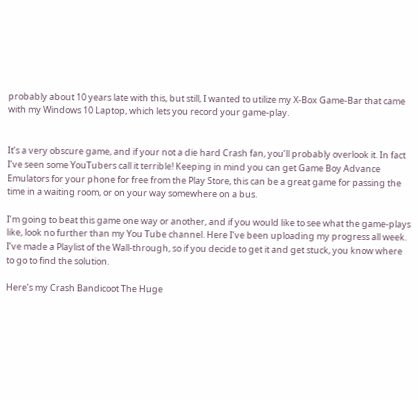probably about 10 years late with this, but still, I wanted to utilize my X-Box Game-Bar that came with my Windows 10 Laptop, which lets you record your game-play.


It’s a very obscure game, and if your not a die hard Crash fan, you’ll probably overlook it. In fact I’ve seen some YouTubers call it terrible! Keeping in mind you can get Game Boy Advance Emulators for your phone for free from the Play Store, this can be a great game for passing the time in a waiting room, or on your way somewhere on a bus.

I’m going to beat this game one way or another, and if you would like to see what the game-plays like, look no further than my You Tube channel. Here I’ve been uploading my progress all week. I’ve made a Playlist of the Wall-through, so if you decide to get it and get stuck, you know where to go to find the solution.

Here’s my Crash Bandicoot The Huge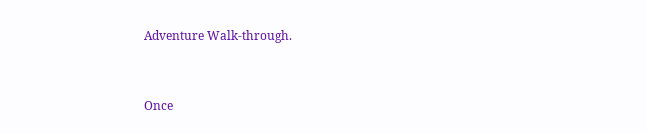Adventure Walk-through.


Once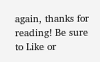again, thanks for reading! Be sure to Like or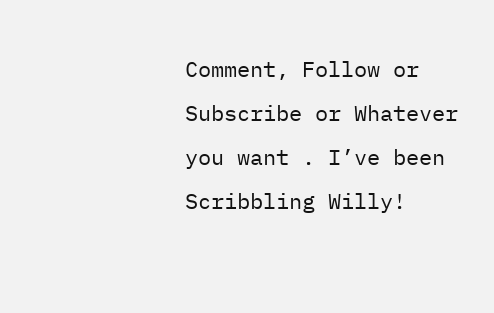Comment, Follow or Subscribe or Whatever you want . I’ve been Scribbling Willy!